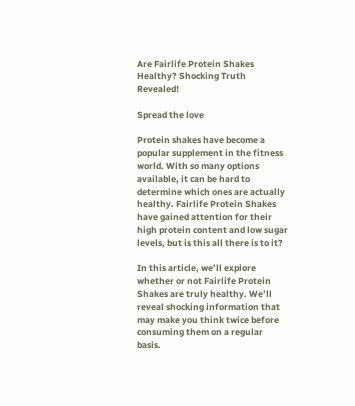Are Fairlife Protein Shakes Healthy? Shocking Truth Revealed!

Spread the love

Protein shakes have become a popular supplement in the fitness world. With so many options available, it can be hard to determine which ones are actually healthy. Fairlife Protein Shakes have gained attention for their high protein content and low sugar levels, but is this all there is to it?

In this article, we’ll explore whether or not Fairlife Protein Shakes are truly healthy. We’ll reveal shocking information that may make you think twice before consuming them on a regular basis.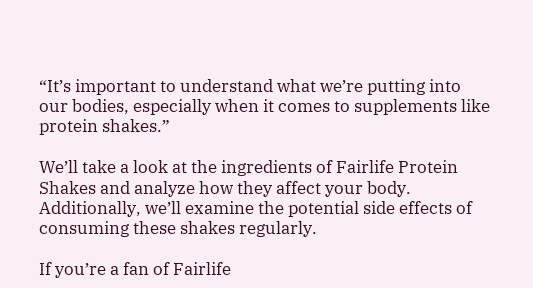“It’s important to understand what we’re putting into our bodies, especially when it comes to supplements like protein shakes.”

We’ll take a look at the ingredients of Fairlife Protein Shakes and analyze how they affect your body. Additionally, we’ll examine the potential side effects of consuming these shakes regularly.

If you’re a fan of Fairlife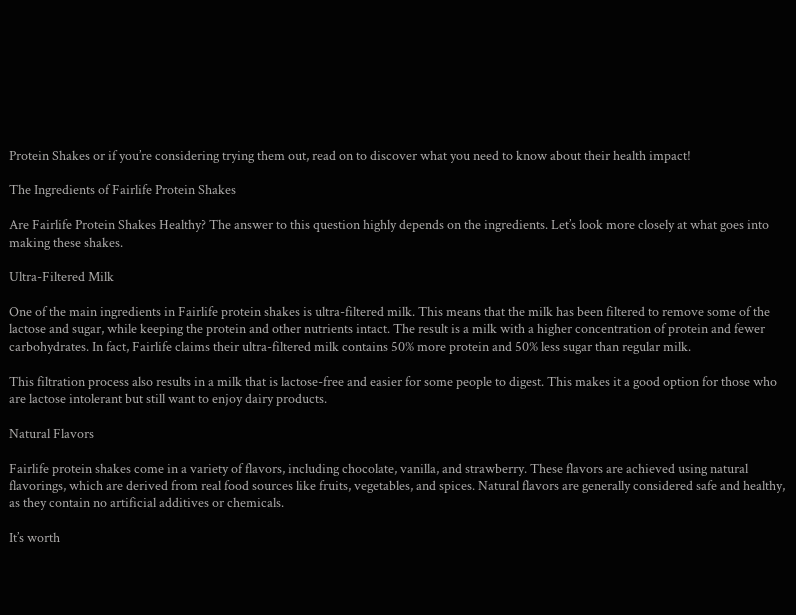Protein Shakes or if you’re considering trying them out, read on to discover what you need to know about their health impact!

The Ingredients of Fairlife Protein Shakes

Are Fairlife Protein Shakes Healthy? The answer to this question highly depends on the ingredients. Let’s look more closely at what goes into making these shakes.

Ultra-Filtered Milk

One of the main ingredients in Fairlife protein shakes is ultra-filtered milk. This means that the milk has been filtered to remove some of the lactose and sugar, while keeping the protein and other nutrients intact. The result is a milk with a higher concentration of protein and fewer carbohydrates. In fact, Fairlife claims their ultra-filtered milk contains 50% more protein and 50% less sugar than regular milk.

This filtration process also results in a milk that is lactose-free and easier for some people to digest. This makes it a good option for those who are lactose intolerant but still want to enjoy dairy products.

Natural Flavors

Fairlife protein shakes come in a variety of flavors, including chocolate, vanilla, and strawberry. These flavors are achieved using natural flavorings, which are derived from real food sources like fruits, vegetables, and spices. Natural flavors are generally considered safe and healthy, as they contain no artificial additives or chemicals.

It’s worth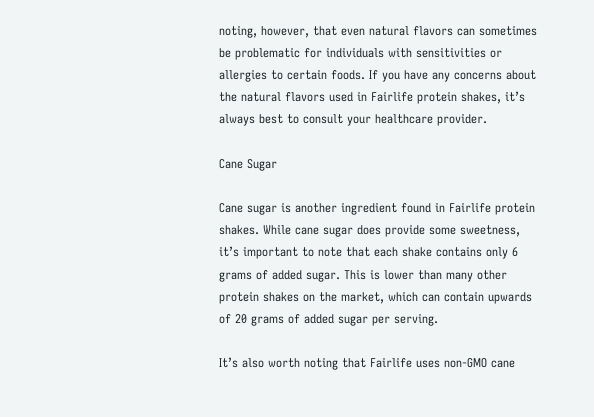noting, however, that even natural flavors can sometimes be problematic for individuals with sensitivities or allergies to certain foods. If you have any concerns about the natural flavors used in Fairlife protein shakes, it’s always best to consult your healthcare provider.

Cane Sugar

Cane sugar is another ingredient found in Fairlife protein shakes. While cane sugar does provide some sweetness, it’s important to note that each shake contains only 6 grams of added sugar. This is lower than many other protein shakes on the market, which can contain upwards of 20 grams of added sugar per serving.

It’s also worth noting that Fairlife uses non-GMO cane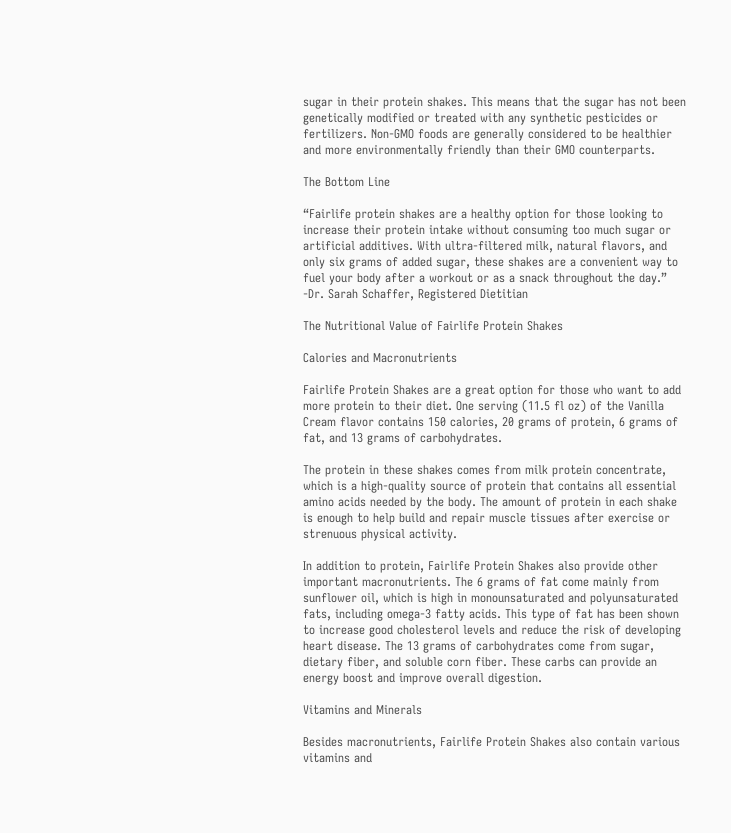sugar in their protein shakes. This means that the sugar has not been genetically modified or treated with any synthetic pesticides or fertilizers. Non-GMO foods are generally considered to be healthier and more environmentally friendly than their GMO counterparts.

The Bottom Line

“Fairlife protein shakes are a healthy option for those looking to increase their protein intake without consuming too much sugar or artificial additives. With ultra-filtered milk, natural flavors, and only six grams of added sugar, these shakes are a convenient way to fuel your body after a workout or as a snack throughout the day.” -Dr. Sarah Schaffer, Registered Dietitian

The Nutritional Value of Fairlife Protein Shakes

Calories and Macronutrients

Fairlife Protein Shakes are a great option for those who want to add more protein to their diet. One serving (11.5 fl oz) of the Vanilla Cream flavor contains 150 calories, 20 grams of protein, 6 grams of fat, and 13 grams of carbohydrates.

The protein in these shakes comes from milk protein concentrate, which is a high-quality source of protein that contains all essential amino acids needed by the body. The amount of protein in each shake is enough to help build and repair muscle tissues after exercise or strenuous physical activity.

In addition to protein, Fairlife Protein Shakes also provide other important macronutrients. The 6 grams of fat come mainly from sunflower oil, which is high in monounsaturated and polyunsaturated fats, including omega-3 fatty acids. This type of fat has been shown to increase good cholesterol levels and reduce the risk of developing heart disease. The 13 grams of carbohydrates come from sugar, dietary fiber, and soluble corn fiber. These carbs can provide an energy boost and improve overall digestion.

Vitamins and Minerals

Besides macronutrients, Fairlife Protein Shakes also contain various vitamins and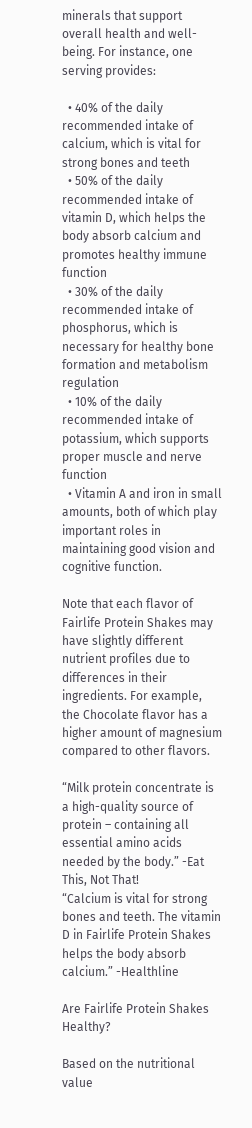minerals that support overall health and well-being. For instance, one serving provides:

  • 40% of the daily recommended intake of calcium, which is vital for strong bones and teeth
  • 50% of the daily recommended intake of vitamin D, which helps the body absorb calcium and promotes healthy immune function
  • 30% of the daily recommended intake of phosphorus, which is necessary for healthy bone formation and metabolism regulation
  • 10% of the daily recommended intake of potassium, which supports proper muscle and nerve function
  • Vitamin A and iron in small amounts, both of which play important roles in maintaining good vision and cognitive function.

Note that each flavor of Fairlife Protein Shakes may have slightly different nutrient profiles due to differences in their ingredients. For example, the Chocolate flavor has a higher amount of magnesium compared to other flavors.

“Milk protein concentrate is a high-quality source of protein – containing all essential amino acids needed by the body.” -Eat This, Not That!
“Calcium is vital for strong bones and teeth. The vitamin D in Fairlife Protein Shakes helps the body absorb calcium.” -Healthline

Are Fairlife Protein Shakes Healthy?

Based on the nutritional value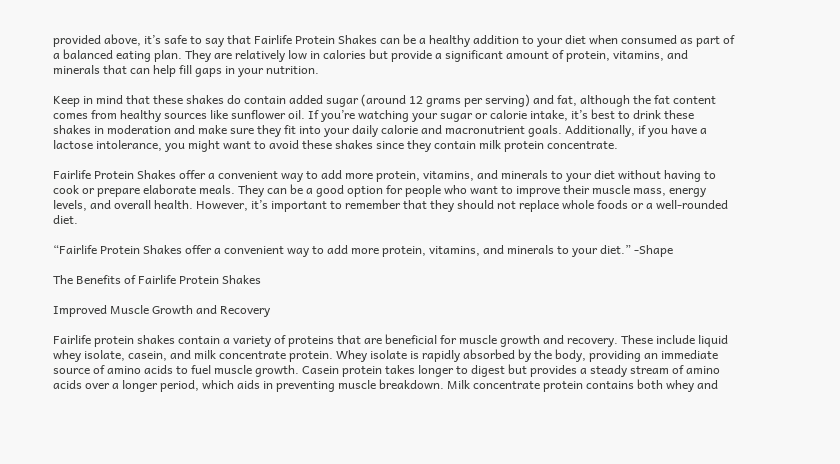provided above, it’s safe to say that Fairlife Protein Shakes can be a healthy addition to your diet when consumed as part of a balanced eating plan. They are relatively low in calories but provide a significant amount of protein, vitamins, and minerals that can help fill gaps in your nutrition.

Keep in mind that these shakes do contain added sugar (around 12 grams per serving) and fat, although the fat content comes from healthy sources like sunflower oil. If you’re watching your sugar or calorie intake, it’s best to drink these shakes in moderation and make sure they fit into your daily calorie and macronutrient goals. Additionally, if you have a lactose intolerance, you might want to avoid these shakes since they contain milk protein concentrate.

Fairlife Protein Shakes offer a convenient way to add more protein, vitamins, and minerals to your diet without having to cook or prepare elaborate meals. They can be a good option for people who want to improve their muscle mass, energy levels, and overall health. However, it’s important to remember that they should not replace whole foods or a well-rounded diet.

“Fairlife Protein Shakes offer a convenient way to add more protein, vitamins, and minerals to your diet.” -Shape

The Benefits of Fairlife Protein Shakes

Improved Muscle Growth and Recovery

Fairlife protein shakes contain a variety of proteins that are beneficial for muscle growth and recovery. These include liquid whey isolate, casein, and milk concentrate protein. Whey isolate is rapidly absorbed by the body, providing an immediate source of amino acids to fuel muscle growth. Casein protein takes longer to digest but provides a steady stream of amino acids over a longer period, which aids in preventing muscle breakdown. Milk concentrate protein contains both whey and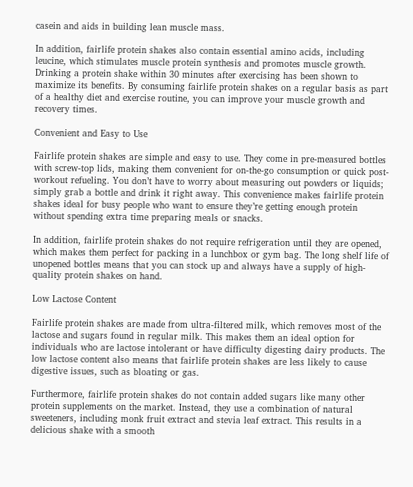casein and aids in building lean muscle mass.

In addition, fairlife protein shakes also contain essential amino acids, including leucine, which stimulates muscle protein synthesis and promotes muscle growth. Drinking a protein shake within 30 minutes after exercising has been shown to maximize its benefits. By consuming fairlife protein shakes on a regular basis as part of a healthy diet and exercise routine, you can improve your muscle growth and recovery times.

Convenient and Easy to Use

Fairlife protein shakes are simple and easy to use. They come in pre-measured bottles with screw-top lids, making them convenient for on-the-go consumption or quick post-workout refueling. You don’t have to worry about measuring out powders or liquids; simply grab a bottle and drink it right away. This convenience makes fairlife protein shakes ideal for busy people who want to ensure they’re getting enough protein without spending extra time preparing meals or snacks.

In addition, fairlife protein shakes do not require refrigeration until they are opened, which makes them perfect for packing in a lunchbox or gym bag. The long shelf life of unopened bottles means that you can stock up and always have a supply of high-quality protein shakes on hand.

Low Lactose Content

Fairlife protein shakes are made from ultra-filtered milk, which removes most of the lactose and sugars found in regular milk. This makes them an ideal option for individuals who are lactose intolerant or have difficulty digesting dairy products. The low lactose content also means that fairlife protein shakes are less likely to cause digestive issues, such as bloating or gas.

Furthermore, fairlife protein shakes do not contain added sugars like many other protein supplements on the market. Instead, they use a combination of natural sweeteners, including monk fruit extract and stevia leaf extract. This results in a delicious shake with a smooth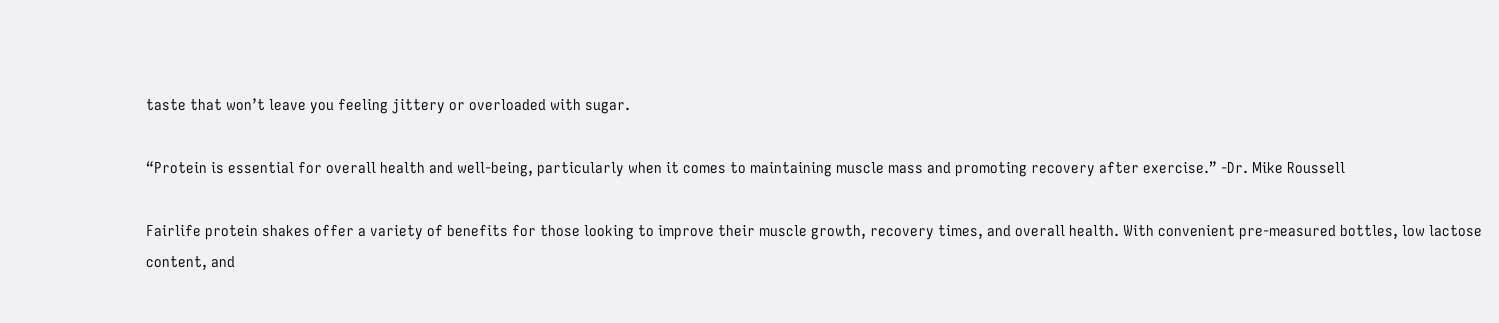taste that won’t leave you feeling jittery or overloaded with sugar.

“Protein is essential for overall health and well-being, particularly when it comes to maintaining muscle mass and promoting recovery after exercise.” -Dr. Mike Roussell

Fairlife protein shakes offer a variety of benefits for those looking to improve their muscle growth, recovery times, and overall health. With convenient pre-measured bottles, low lactose content, and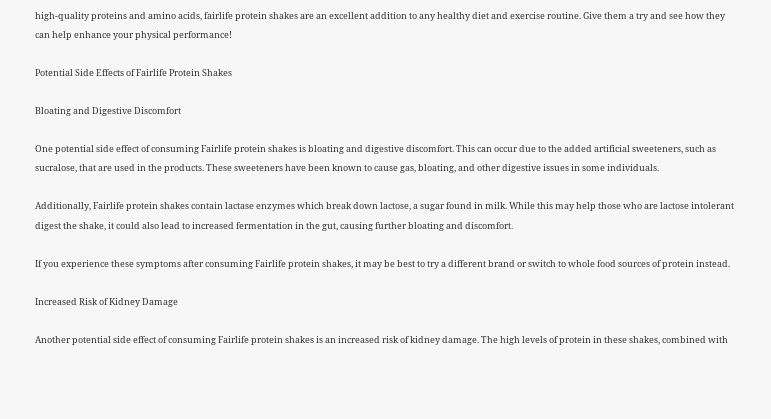high-quality proteins and amino acids, fairlife protein shakes are an excellent addition to any healthy diet and exercise routine. Give them a try and see how they can help enhance your physical performance!

Potential Side Effects of Fairlife Protein Shakes

Bloating and Digestive Discomfort

One potential side effect of consuming Fairlife protein shakes is bloating and digestive discomfort. This can occur due to the added artificial sweeteners, such as sucralose, that are used in the products. These sweeteners have been known to cause gas, bloating, and other digestive issues in some individuals.

Additionally, Fairlife protein shakes contain lactase enzymes which break down lactose, a sugar found in milk. While this may help those who are lactose intolerant digest the shake, it could also lead to increased fermentation in the gut, causing further bloating and discomfort.

If you experience these symptoms after consuming Fairlife protein shakes, it may be best to try a different brand or switch to whole food sources of protein instead.

Increased Risk of Kidney Damage

Another potential side effect of consuming Fairlife protein shakes is an increased risk of kidney damage. The high levels of protein in these shakes, combined with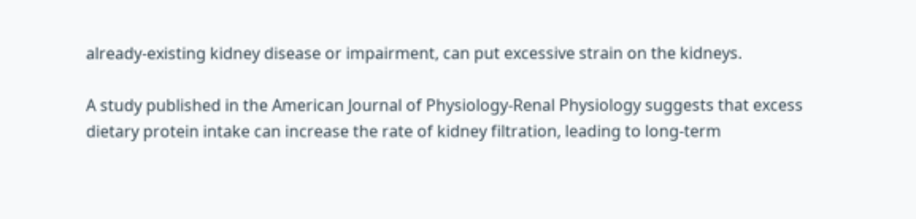already-existing kidney disease or impairment, can put excessive strain on the kidneys.

A study published in the American Journal of Physiology-Renal Physiology suggests that excess dietary protein intake can increase the rate of kidney filtration, leading to long-term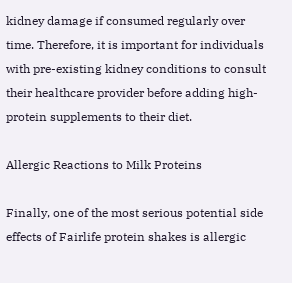kidney damage if consumed regularly over time. Therefore, it is important for individuals with pre-existing kidney conditions to consult their healthcare provider before adding high-protein supplements to their diet.

Allergic Reactions to Milk Proteins

Finally, one of the most serious potential side effects of Fairlife protein shakes is allergic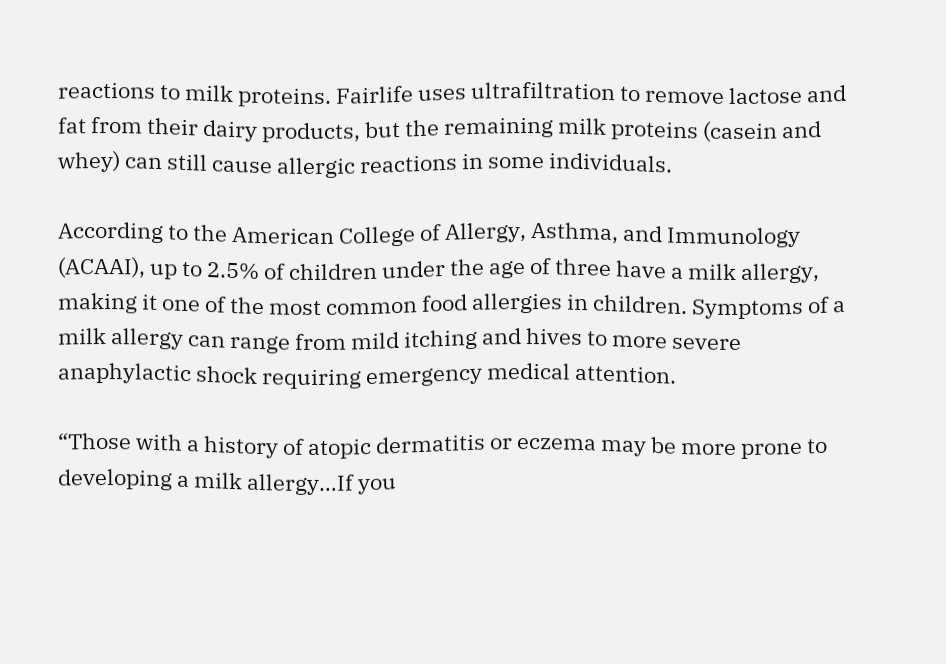reactions to milk proteins. Fairlife uses ultrafiltration to remove lactose and fat from their dairy products, but the remaining milk proteins (casein and whey) can still cause allergic reactions in some individuals.

According to the American College of Allergy, Asthma, and Immunology (ACAAI), up to 2.5% of children under the age of three have a milk allergy, making it one of the most common food allergies in children. Symptoms of a milk allergy can range from mild itching and hives to more severe anaphylactic shock requiring emergency medical attention.

“Those with a history of atopic dermatitis or eczema may be more prone to developing a milk allergy…If you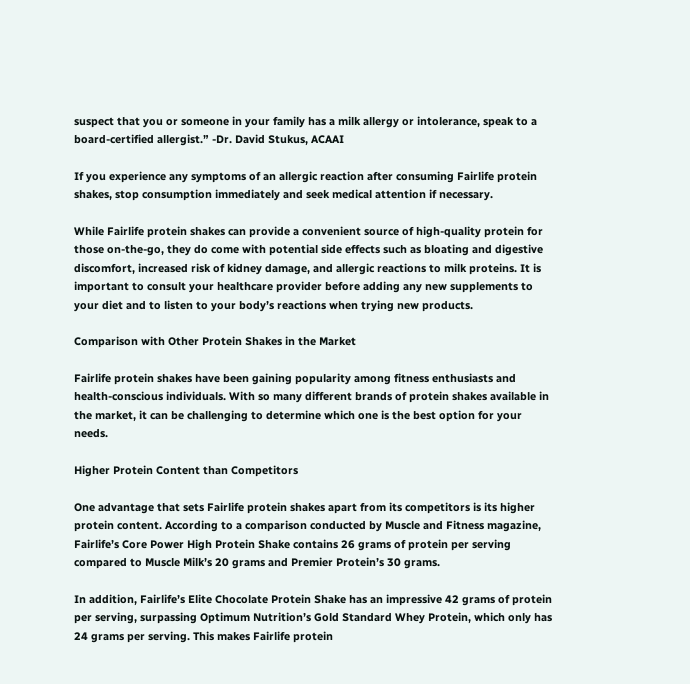suspect that you or someone in your family has a milk allergy or intolerance, speak to a board-certified allergist.” -Dr. David Stukus, ACAAI

If you experience any symptoms of an allergic reaction after consuming Fairlife protein shakes, stop consumption immediately and seek medical attention if necessary.

While Fairlife protein shakes can provide a convenient source of high-quality protein for those on-the-go, they do come with potential side effects such as bloating and digestive discomfort, increased risk of kidney damage, and allergic reactions to milk proteins. It is important to consult your healthcare provider before adding any new supplements to your diet and to listen to your body’s reactions when trying new products.

Comparison with Other Protein Shakes in the Market

Fairlife protein shakes have been gaining popularity among fitness enthusiasts and health-conscious individuals. With so many different brands of protein shakes available in the market, it can be challenging to determine which one is the best option for your needs.

Higher Protein Content than Competitors

One advantage that sets Fairlife protein shakes apart from its competitors is its higher protein content. According to a comparison conducted by Muscle and Fitness magazine, Fairlife’s Core Power High Protein Shake contains 26 grams of protein per serving compared to Muscle Milk’s 20 grams and Premier Protein’s 30 grams.

In addition, Fairlife’s Elite Chocolate Protein Shake has an impressive 42 grams of protein per serving, surpassing Optimum Nutrition’s Gold Standard Whey Protein, which only has 24 grams per serving. This makes Fairlife protein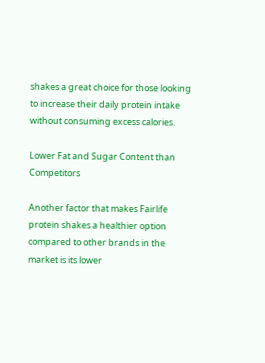shakes a great choice for those looking to increase their daily protein intake without consuming excess calories.

Lower Fat and Sugar Content than Competitors

Another factor that makes Fairlife protein shakes a healthier option compared to other brands in the market is its lower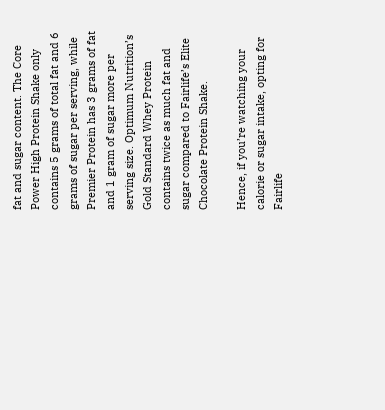fat and sugar content. The Core Power High Protein Shake only contains 5 grams of total fat and 6 grams of sugar per serving, while Premier Protein has 3 grams of fat and 1 gram of sugar more per serving size. Optimum Nutrition’s Gold Standard Whey Protein contains twice as much fat and sugar compared to Fairlife’s Elite Chocolate Protein Shake.

Hence, if you’re watching your calorie or sugar intake, opting for Fairlife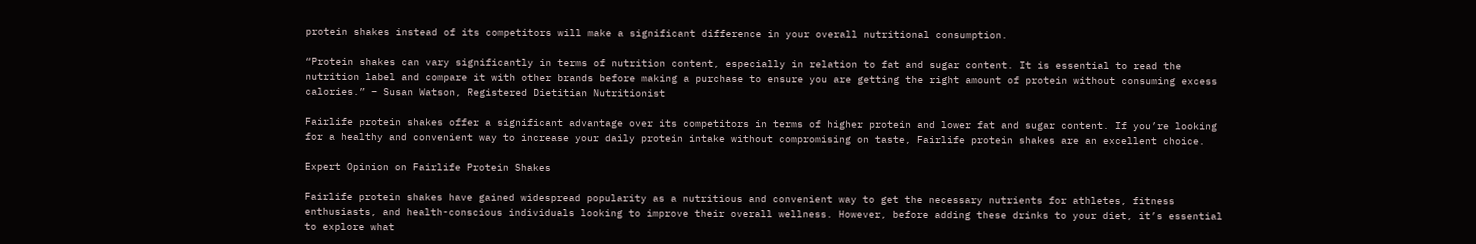protein shakes instead of its competitors will make a significant difference in your overall nutritional consumption.

“Protein shakes can vary significantly in terms of nutrition content, especially in relation to fat and sugar content. It is essential to read the nutrition label and compare it with other brands before making a purchase to ensure you are getting the right amount of protein without consuming excess calories.” – Susan Watson, Registered Dietitian Nutritionist

Fairlife protein shakes offer a significant advantage over its competitors in terms of higher protein and lower fat and sugar content. If you’re looking for a healthy and convenient way to increase your daily protein intake without compromising on taste, Fairlife protein shakes are an excellent choice.

Expert Opinion on Fairlife Protein Shakes

Fairlife protein shakes have gained widespread popularity as a nutritious and convenient way to get the necessary nutrients for athletes, fitness enthusiasts, and health-conscious individuals looking to improve their overall wellness. However, before adding these drinks to your diet, it’s essential to explore what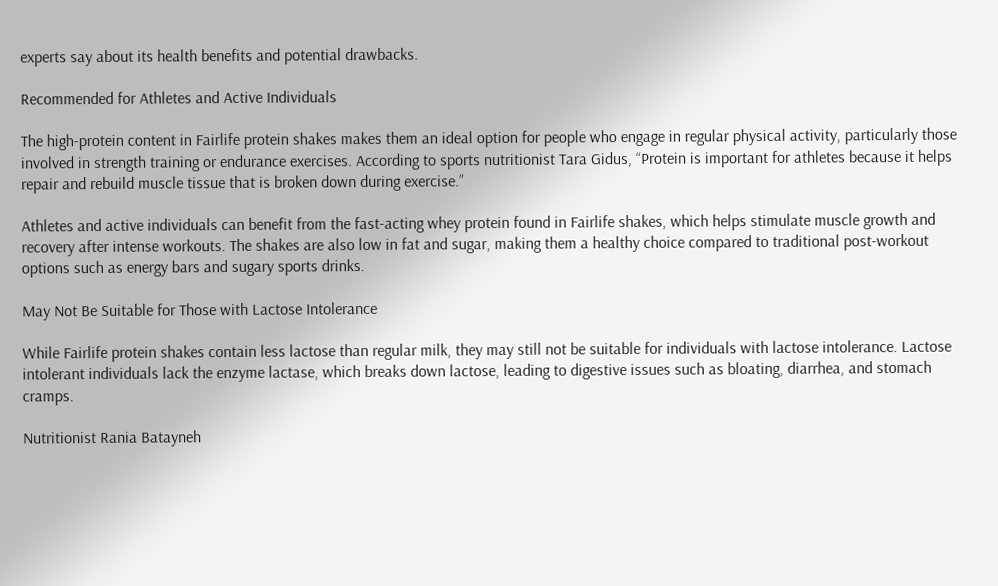experts say about its health benefits and potential drawbacks.

Recommended for Athletes and Active Individuals

The high-protein content in Fairlife protein shakes makes them an ideal option for people who engage in regular physical activity, particularly those involved in strength training or endurance exercises. According to sports nutritionist Tara Gidus, “Protein is important for athletes because it helps repair and rebuild muscle tissue that is broken down during exercise.”

Athletes and active individuals can benefit from the fast-acting whey protein found in Fairlife shakes, which helps stimulate muscle growth and recovery after intense workouts. The shakes are also low in fat and sugar, making them a healthy choice compared to traditional post-workout options such as energy bars and sugary sports drinks.

May Not Be Suitable for Those with Lactose Intolerance

While Fairlife protein shakes contain less lactose than regular milk, they may still not be suitable for individuals with lactose intolerance. Lactose intolerant individuals lack the enzyme lactase, which breaks down lactose, leading to digestive issues such as bloating, diarrhea, and stomach cramps.

Nutritionist Rania Batayneh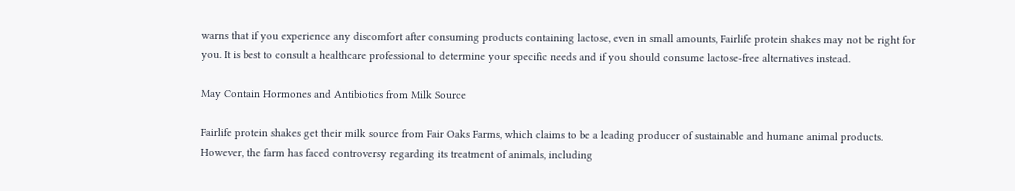warns that if you experience any discomfort after consuming products containing lactose, even in small amounts, Fairlife protein shakes may not be right for you. It is best to consult a healthcare professional to determine your specific needs and if you should consume lactose-free alternatives instead.

May Contain Hormones and Antibiotics from Milk Source

Fairlife protein shakes get their milk source from Fair Oaks Farms, which claims to be a leading producer of sustainable and humane animal products. However, the farm has faced controversy regarding its treatment of animals, including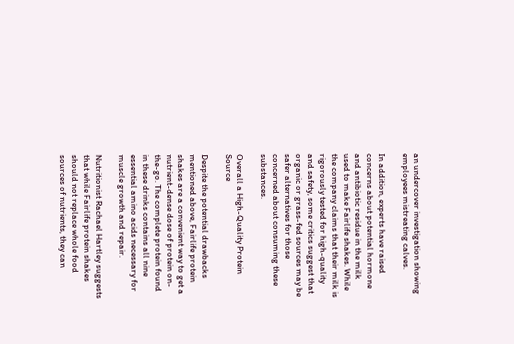an undercover investigation showing employees mistreating calves.

In addition, experts have raised concerns about potential hormone and antibiotic residue in the milk used to make Fairlife shakes. While the company claims that their milk is rigorously tested for high-quality and safety, some critics suggest that organic or grass-fed sources may be safer alternatives for those concerned about consuming these substances.

Overall a High-Quality Protein Source

Despite the potential drawbacks mentioned above, Fairlife protein shakes are a convenient way to get a nutrient-dense dose of protein on-the-go. The complete protein found in these drinks contains all nine essential amino acids necessary for muscle growth and repair.

Nutritionist Rachael Hartley suggests that while Fairlife protein shakes should not replace whole food sources of nutrients, they can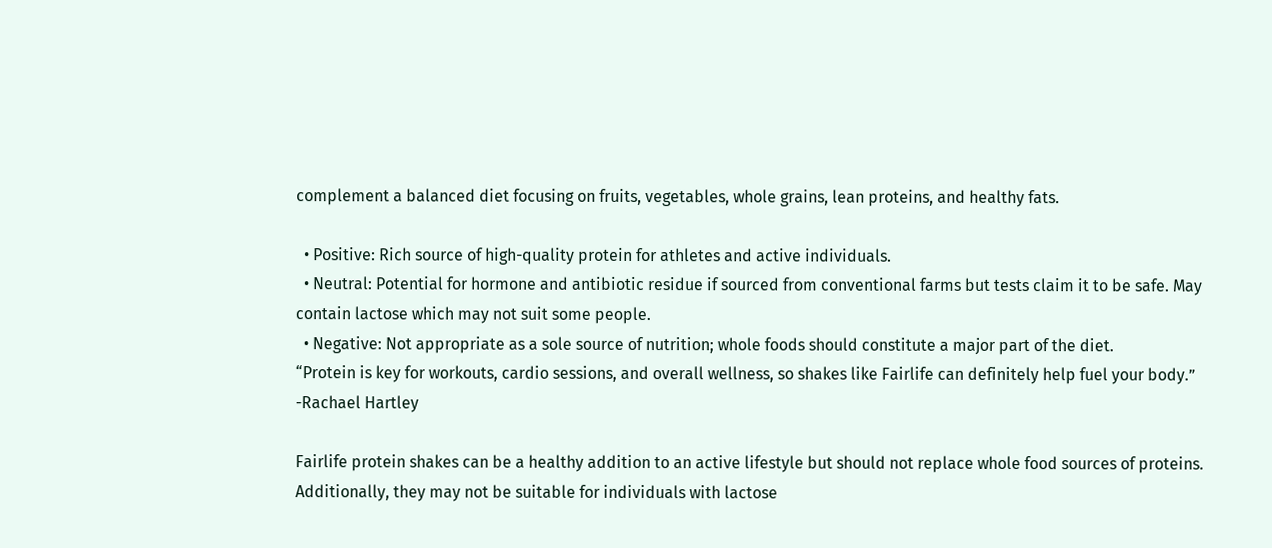complement a balanced diet focusing on fruits, vegetables, whole grains, lean proteins, and healthy fats.

  • Positive: Rich source of high-quality protein for athletes and active individuals.
  • Neutral: Potential for hormone and antibiotic residue if sourced from conventional farms but tests claim it to be safe. May contain lactose which may not suit some people.
  • Negative: Not appropriate as a sole source of nutrition; whole foods should constitute a major part of the diet.
“Protein is key for workouts, cardio sessions, and overall wellness, so shakes like Fairlife can definitely help fuel your body.” -Rachael Hartley

Fairlife protein shakes can be a healthy addition to an active lifestyle but should not replace whole food sources of proteins. Additionally, they may not be suitable for individuals with lactose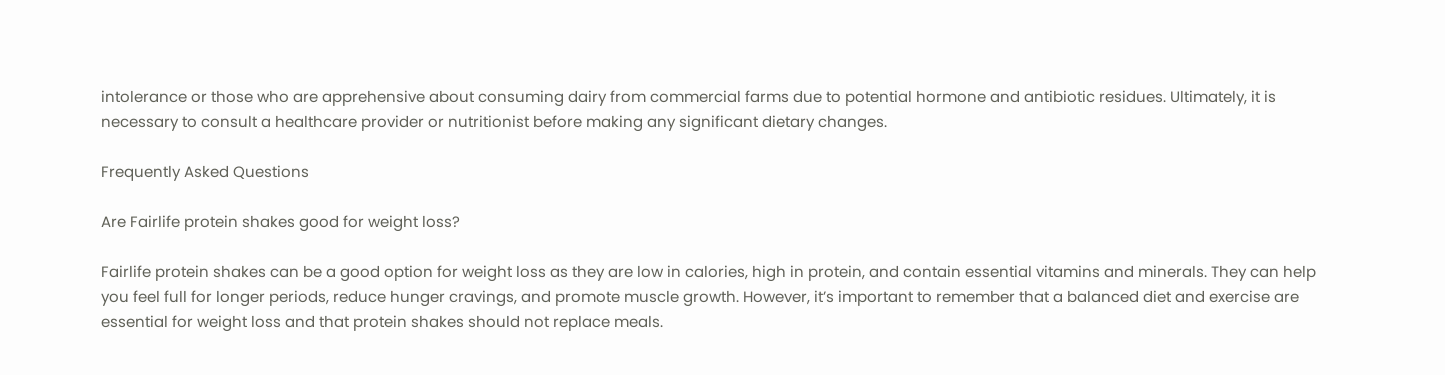intolerance or those who are apprehensive about consuming dairy from commercial farms due to potential hormone and antibiotic residues. Ultimately, it is necessary to consult a healthcare provider or nutritionist before making any significant dietary changes.

Frequently Asked Questions

Are Fairlife protein shakes good for weight loss?

Fairlife protein shakes can be a good option for weight loss as they are low in calories, high in protein, and contain essential vitamins and minerals. They can help you feel full for longer periods, reduce hunger cravings, and promote muscle growth. However, it’s important to remember that a balanced diet and exercise are essential for weight loss and that protein shakes should not replace meals.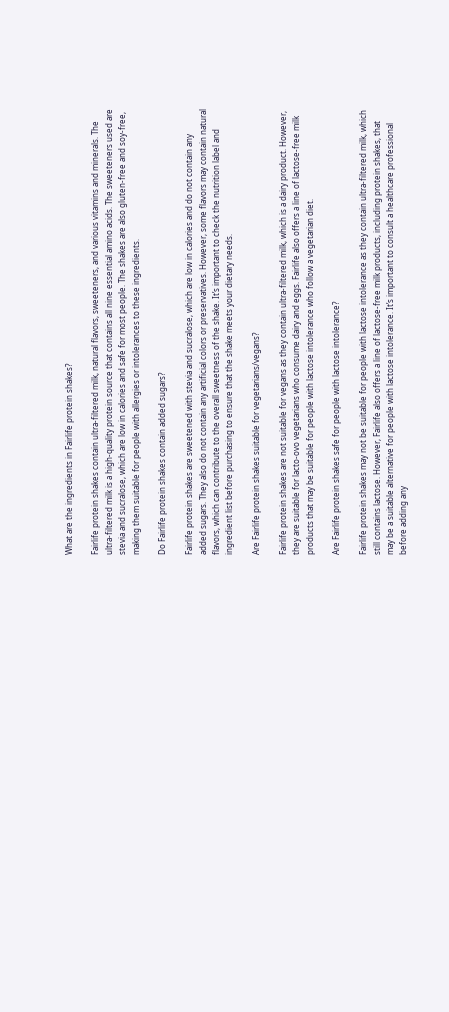What are the ingredients in Fairlife protein shakes?

Fairlife protein shakes contain ultra-filtered milk, natural flavors, sweeteners, and various vitamins and minerals. The ultra-filtered milk is a high-quality protein source that contains all nine essential amino acids. The sweeteners used are stevia and sucralose, which are low in calories and safe for most people. The shakes are also gluten-free and soy-free, making them suitable for people with allergies or intolerances to these ingredients.

Do Fairlife protein shakes contain added sugars?

Fairlife protein shakes are sweetened with stevia and sucralose, which are low in calories and do not contain any added sugars. They also do not contain any artificial colors or preservatives. However, some flavors may contain natural flavors, which can contribute to the overall sweetness of the shake. It’s important to check the nutrition label and ingredient list before purchasing to ensure that the shake meets your dietary needs.

Are Fairlife protein shakes suitable for vegetarians/vegans?

Fairlife protein shakes are not suitable for vegans as they contain ultra-filtered milk, which is a dairy product. However, they are suitable for lacto-ovo vegetarians who consume dairy and eggs. Fairlife also offers a line of lactose-free milk products that may be suitable for people with lactose intolerance who follow a vegetarian diet.

Are Fairlife protein shakes safe for people with lactose intolerance?

Fairlife protein shakes may not be suitable for people with lactose intolerance as they contain ultra-filtered milk, which still contains lactose. However, Fairlife also offers a line of lactose-free milk products, including protein shakes, that may be a suitable alternative for people with lactose intolerance. It’s important to consult a healthcare professional before adding any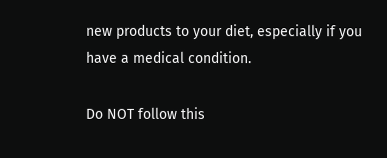new products to your diet, especially if you have a medical condition.

Do NOT follow this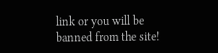link or you will be banned from the site!